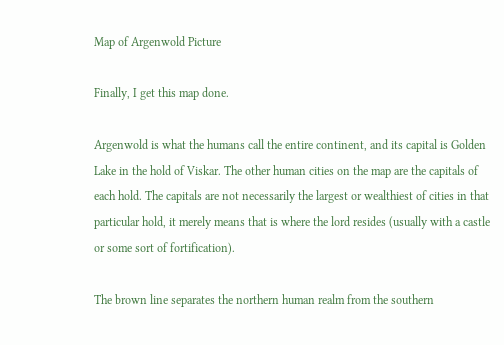Map of Argenwold Picture

Finally, I get this map done.

Argenwold is what the humans call the entire continent, and its capital is Golden Lake in the hold of Viskar. The other human cities on the map are the capitals of each hold. The capitals are not necessarily the largest or wealthiest of cities in that particular hold, it merely means that is where the lord resides (usually with a castle or some sort of fortification).

The brown line separates the northern human realm from the southern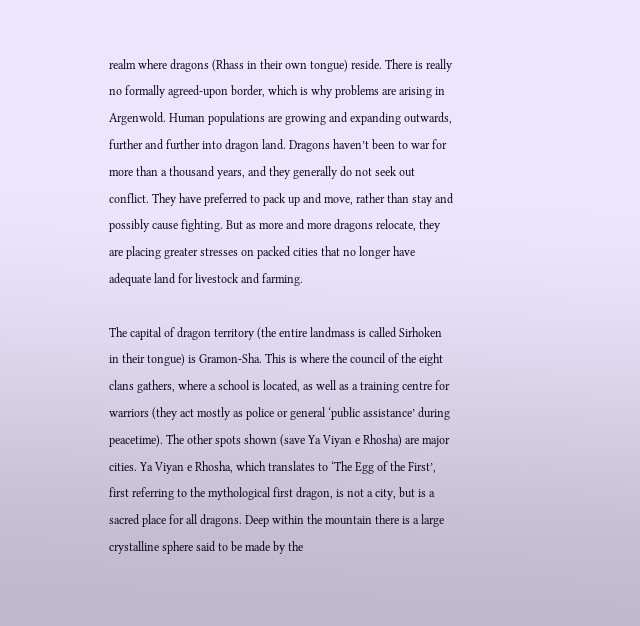realm where dragons (Rhass in their own tongue) reside. There is really no formally agreed-upon border, which is why problems are arising in Argenwold. Human populations are growing and expanding outwards, further and further into dragon land. Dragons haven’t been to war for more than a thousand years, and they generally do not seek out conflict. They have preferred to pack up and move, rather than stay and possibly cause fighting. But as more and more dragons relocate, they are placing greater stresses on packed cities that no longer have adequate land for livestock and farming.

The capital of dragon territory (the entire landmass is called Sirhoken in their tongue) is Gramon-Sha. This is where the council of the eight clans gathers, where a school is located, as well as a training centre for warriors (they act mostly as police or general ‘public assistance’ during peacetime). The other spots shown (save Ya Viyan e Rhosha) are major cities. Ya Viyan e Rhosha, which translates to ‘The Egg of the First’, first referring to the mythological first dragon, is not a city, but is a sacred place for all dragons. Deep within the mountain there is a large crystalline sphere said to be made by the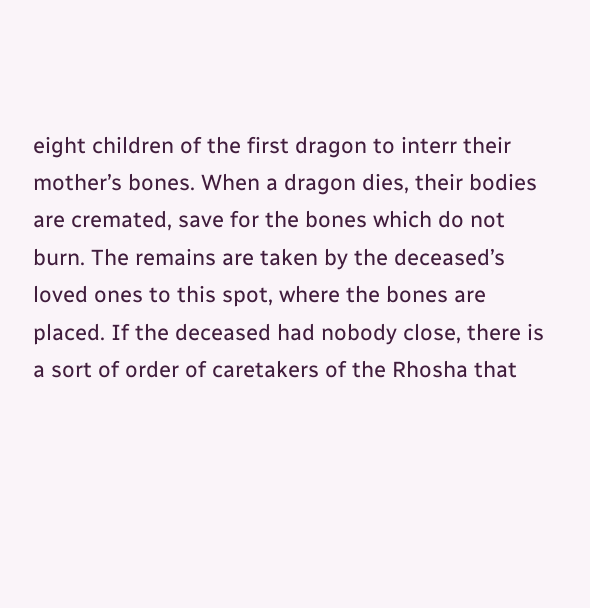eight children of the first dragon to interr their mother’s bones. When a dragon dies, their bodies are cremated, save for the bones which do not burn. The remains are taken by the deceased’s loved ones to this spot, where the bones are placed. If the deceased had nobody close, there is a sort of order of caretakers of the Rhosha that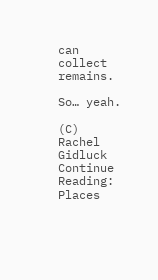can collect remains.

So… yeah.

(C) Rachel Gidluck
Continue Reading: Places